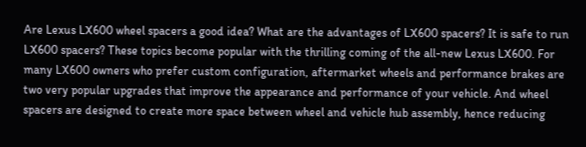Are Lexus LX600 wheel spacers a good idea? What are the advantages of LX600 spacers? It is safe to run LX600 spacers? These topics become popular with the thrilling coming of the all-new Lexus LX600. For many LX600 owners who prefer custom configuration, aftermarket wheels and performance brakes are two very popular upgrades that improve the appearance and performance of your vehicle. And wheel spacers are designed to create more space between wheel and vehicle hub assembly, hence reducing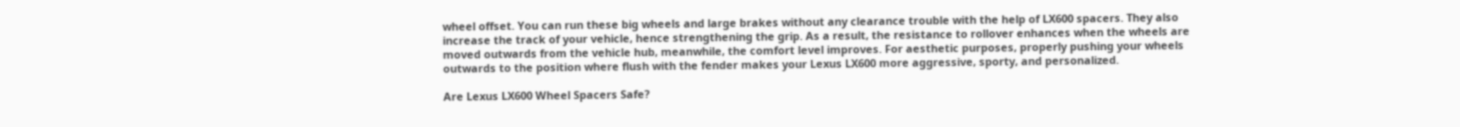wheel offset. You can run these big wheels and large brakes without any clearance trouble with the help of LX600 spacers. They also increase the track of your vehicle, hence strengthening the grip. As a result, the resistance to rollover enhances when the wheels are moved outwards from the vehicle hub, meanwhile, the comfort level improves. For aesthetic purposes, properly pushing your wheels outwards to the position where flush with the fender makes your Lexus LX600 more aggressive, sporty, and personalized.

Are Lexus LX600 Wheel Spacers Safe?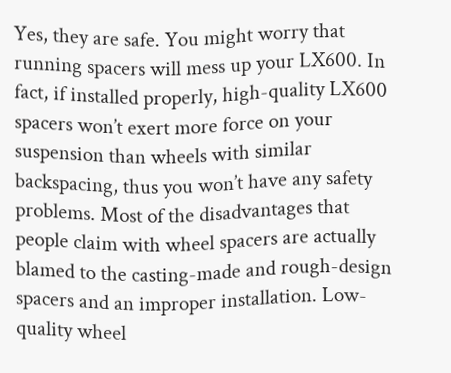Yes, they are safe. You might worry that running spacers will mess up your LX600. In fact, if installed properly, high-quality LX600 spacers won’t exert more force on your suspension than wheels with similar backspacing, thus you won’t have any safety problems. Most of the disadvantages that people claim with wheel spacers are actually blamed to the casting-made and rough-design spacers and an improper installation. Low-quality wheel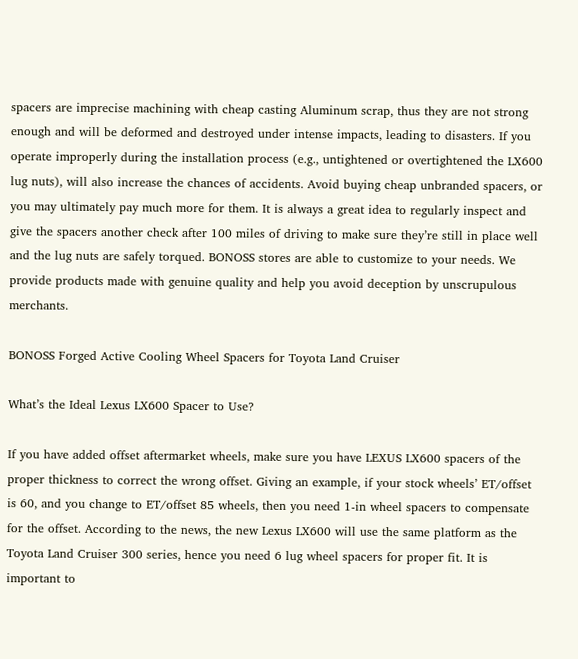spacers are imprecise machining with cheap casting Aluminum scrap, thus they are not strong enough and will be deformed and destroyed under intense impacts, leading to disasters. If you operate improperly during the installation process (e.g., untightened or overtightened the LX600 lug nuts), will also increase the chances of accidents. Avoid buying cheap unbranded spacers, or you may ultimately pay much more for them. It is always a great idea to regularly inspect and give the spacers another check after 100 miles of driving to make sure they’re still in place well and the lug nuts are safely torqued. BONOSS stores are able to customize to your needs. We provide products made with genuine quality and help you avoid deception by unscrupulous merchants.

BONOSS Forged Active Cooling Wheel Spacers for Toyota Land Cruiser

What’s the Ideal Lexus LX600 Spacer to Use?

If you have added offset aftermarket wheels, make sure you have LEXUS LX600 spacers of the proper thickness to correct the wrong offset. Giving an example, if your stock wheels’ ET/offset is 60, and you change to ET/offset 85 wheels, then you need 1-in wheel spacers to compensate for the offset. According to the news, the new Lexus LX600 will use the same platform as the Toyota Land Cruiser 300 series, hence you need 6 lug wheel spacers for proper fit. It is important to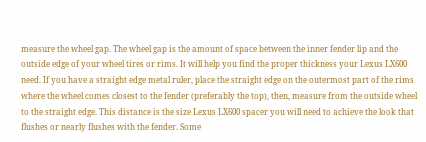measure the wheel gap. The wheel gap is the amount of space between the inner fender lip and the outside edge of your wheel tires or rims. It will help you find the proper thickness your Lexus LX600 need. If you have a straight edge metal ruler, place the straight edge on the outermost part of the rims where the wheel comes closest to the fender (preferably the top), then, measure from the outside wheel to the straight edge. This distance is the size Lexus LX600 spacer you will need to achieve the look that flushes or nearly flushes with the fender. Some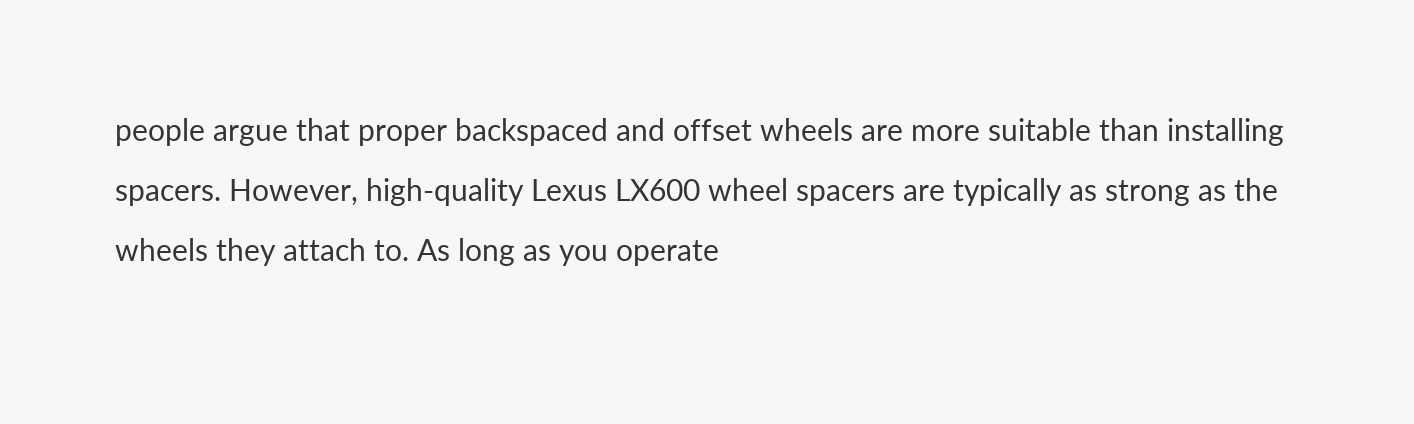people argue that proper backspaced and offset wheels are more suitable than installing spacers. However, high-quality Lexus LX600 wheel spacers are typically as strong as the wheels they attach to. As long as you operate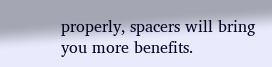properly, spacers will bring you more benefits.